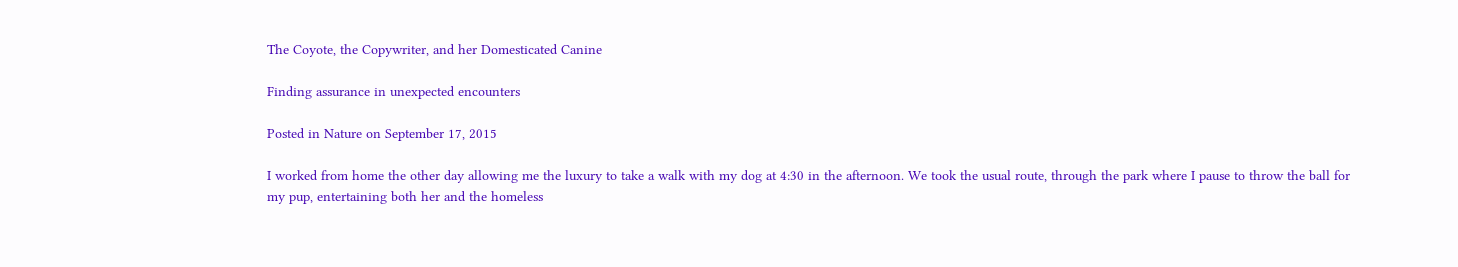The Coyote, the Copywriter, and her Domesticated Canine

Finding assurance in unexpected encounters

Posted in Nature on September 17, 2015

I worked from home the other day allowing me the luxury to take a walk with my dog at 4:30 in the afternoon. We took the usual route, through the park where I pause to throw the ball for my pup, entertaining both her and the homeless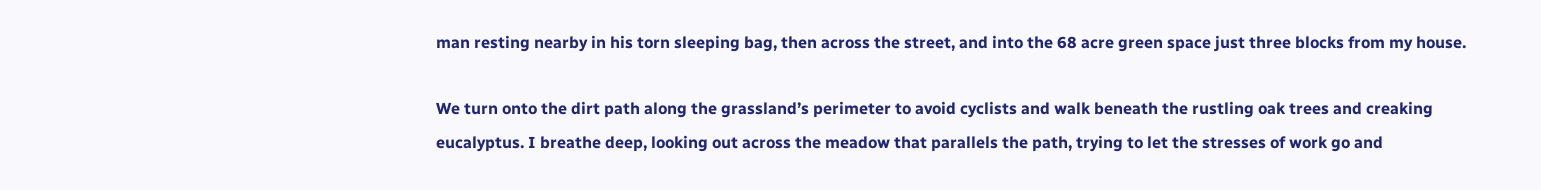man resting nearby in his torn sleeping bag, then across the street, and into the 68 acre green space just three blocks from my house.

We turn onto the dirt path along the grassland’s perimeter to avoid cyclists and walk beneath the rustling oak trees and creaking eucalyptus. I breathe deep, looking out across the meadow that parallels the path, trying to let the stresses of work go and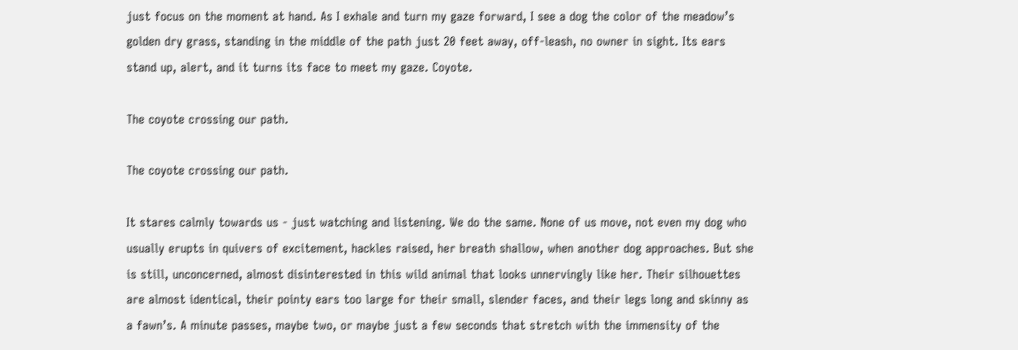just focus on the moment at hand. As I exhale and turn my gaze forward, I see a dog the color of the meadow’s golden dry grass, standing in the middle of the path just 20 feet away, off-leash, no owner in sight. Its ears stand up, alert, and it turns its face to meet my gaze. Coyote.

The coyote crossing our path.

The coyote crossing our path.

It stares calmly towards us - just watching and listening. We do the same. None of us move, not even my dog who usually erupts in quivers of excitement, hackles raised, her breath shallow, when another dog approaches. But she is still, unconcerned, almost disinterested in this wild animal that looks unnervingly like her. Their silhouettes are almost identical, their pointy ears too large for their small, slender faces, and their legs long and skinny as a fawn’s. A minute passes, maybe two, or maybe just a few seconds that stretch with the immensity of the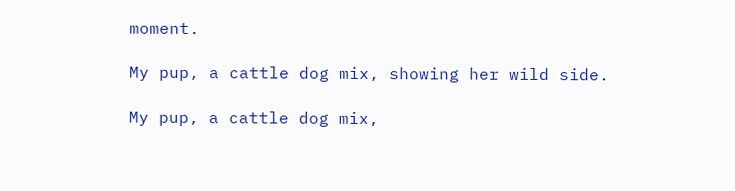moment.

My pup, a cattle dog mix, showing her wild side.

My pup, a cattle dog mix,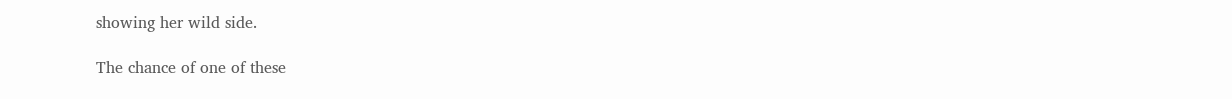showing her wild side.

The chance of one of these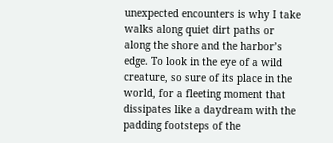unexpected encounters is why I take walks along quiet dirt paths or along the shore and the harbor’s edge. To look in the eye of a wild creature, so sure of its place in the world, for a fleeting moment that dissipates like a daydream with the padding footsteps of the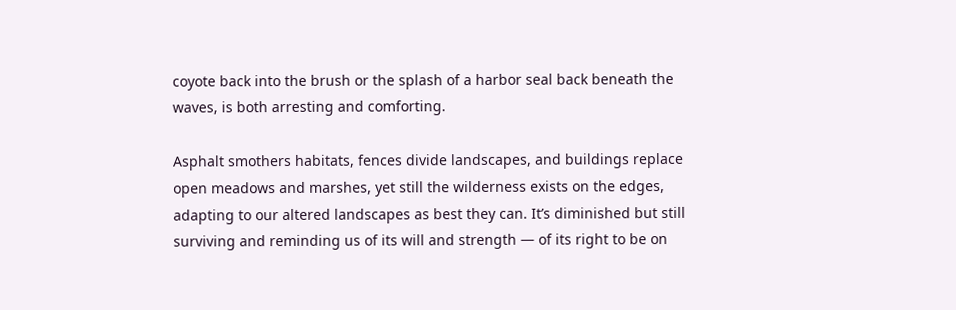coyote back into the brush or the splash of a harbor seal back beneath the waves, is both arresting and comforting.

Asphalt smothers habitats, fences divide landscapes, and buildings replace open meadows and marshes, yet still the wilderness exists on the edges, adapting to our altered landscapes as best they can. It’s diminished but still surviving and reminding us of its will and strength — of its right to be on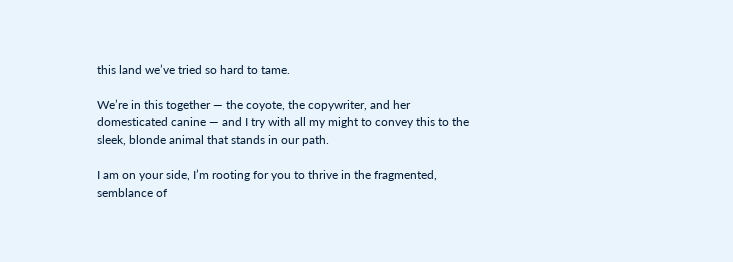this land we’ve tried so hard to tame.

We’re in this together — the coyote, the copywriter, and her domesticated canine — and I try with all my might to convey this to the sleek, blonde animal that stands in our path.

I am on your side, I’m rooting for you to thrive in the fragmented, semblance of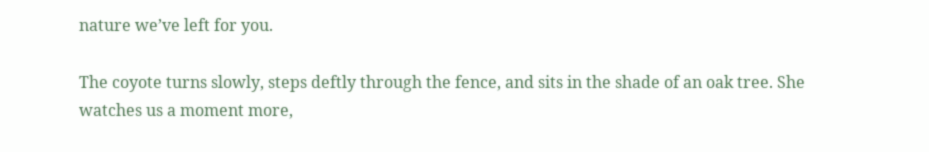nature we’ve left for you.

The coyote turns slowly, steps deftly through the fence, and sits in the shade of an oak tree. She watches us a moment more,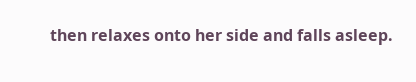then relaxes onto her side and falls asleep.